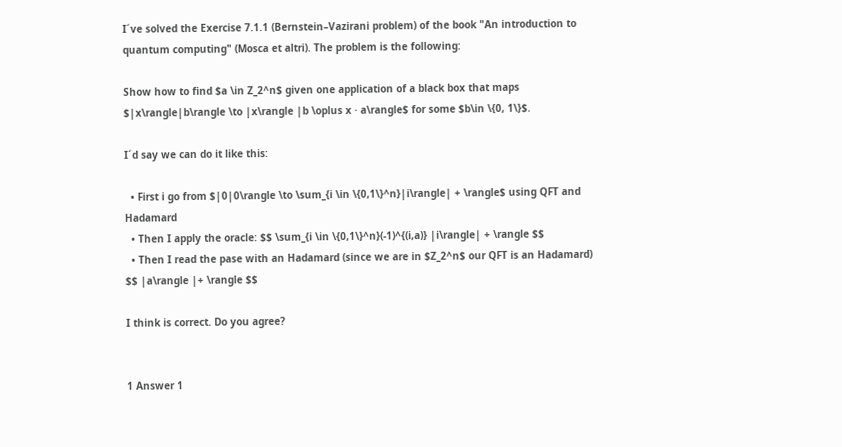I´ve solved the Exercise 7.1.1 (Bernstein–Vazirani problem) of the book "An introduction to quantum computing" (Mosca et altri). The problem is the following:

Show how to find $a \in Z_2^n$ given one application of a black box that maps $|x\rangle|b\rangle \to |x\rangle |b \oplus x · a\rangle$ for some $b\in \{0, 1\}$.

I´d say we can do it like this:

  • First i go from $|0|0\rangle \to \sum_{i \in \{0,1\}^n}|i\rangle| + \rangle$ using QFT and Hadamard
  • Then I apply the oracle: $$ \sum_{i \in \{0,1\}^n}(-1)^{(i,a)} |i\rangle| + \rangle $$
  • Then I read the pase with an Hadamard (since we are in $Z_2^n$ our QFT is an Hadamard) $$ |a\rangle |+ \rangle $$

I think is correct. Do you agree?


1 Answer 1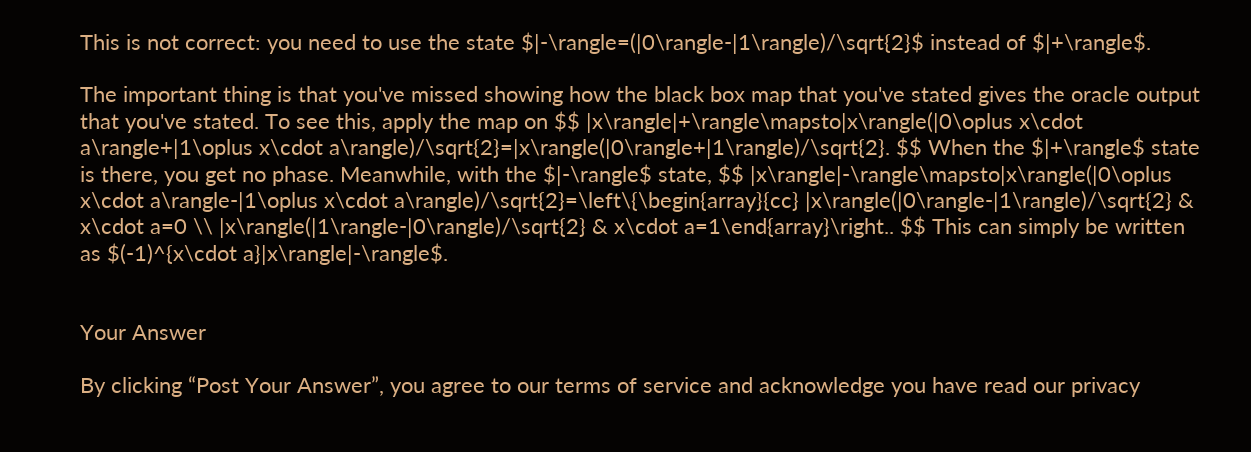This is not correct: you need to use the state $|-\rangle=(|0\rangle-|1\rangle)/\sqrt{2}$ instead of $|+\rangle$.

The important thing is that you've missed showing how the black box map that you've stated gives the oracle output that you've stated. To see this, apply the map on $$ |x\rangle|+\rangle\mapsto|x\rangle(|0\oplus x\cdot a\rangle+|1\oplus x\cdot a\rangle)/\sqrt{2}=|x\rangle(|0\rangle+|1\rangle)/\sqrt{2}. $$ When the $|+\rangle$ state is there, you get no phase. Meanwhile, with the $|-\rangle$ state, $$ |x\rangle|-\rangle\mapsto|x\rangle(|0\oplus x\cdot a\rangle-|1\oplus x\cdot a\rangle)/\sqrt{2}=\left\{\begin{array}{cc} |x\rangle(|0\rangle-|1\rangle)/\sqrt{2} & x\cdot a=0 \\ |x\rangle(|1\rangle-|0\rangle)/\sqrt{2} & x\cdot a=1\end{array}\right.. $$ This can simply be written as $(-1)^{x\cdot a}|x\rangle|-\rangle$.


Your Answer

By clicking “Post Your Answer”, you agree to our terms of service and acknowledge you have read our privacy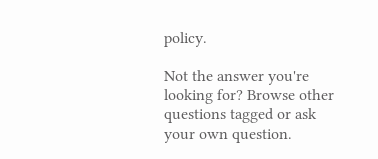policy.

Not the answer you're looking for? Browse other questions tagged or ask your own question.